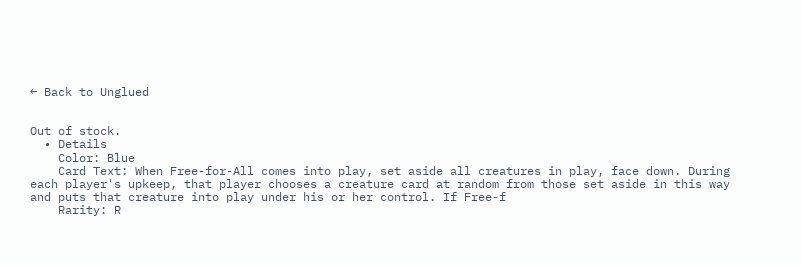← Back to Unglued


Out of stock.
  • Details
    Color: Blue
    Card Text: When Free-for-All comes into play, set aside all creatures in play, face down. During each player's upkeep, that player chooses a creature card at random from those set aside in this way and puts that creature into play under his or her control. If Free-f
    Rarity: R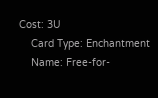Cost: 3U
    Card Type: Enchantment
    Name: Free-for-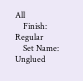All
    Finish: Regular
    Set Name: Unglued